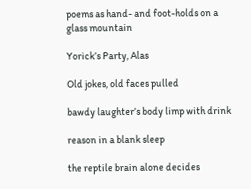poems as hand- and foot-holds on a glass mountain

Yorick’s Party, Alas

Old jokes, old faces pulled

bawdy laughter’s body limp with drink

reason in a blank sleep

the reptile brain alone decides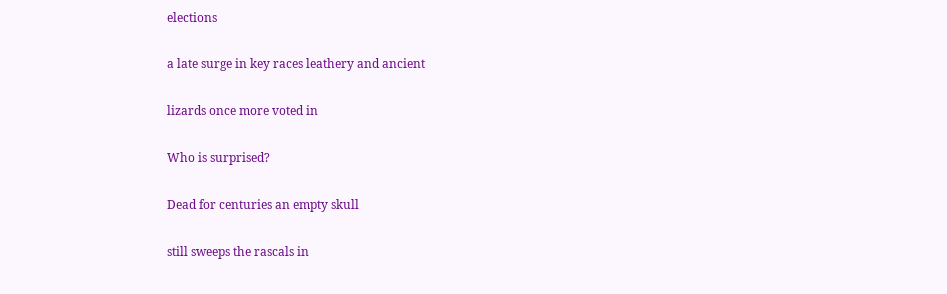elections

a late surge in key races leathery and ancient

lizards once more voted in

Who is surprised?

Dead for centuries an empty skull

still sweeps the rascals in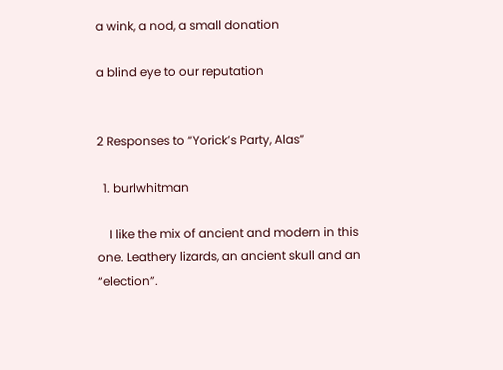a wink, a nod, a small donation

a blind eye to our reputation


2 Responses to “Yorick’s Party, Alas”

  1. burlwhitman

    I like the mix of ancient and modern in this one. Leathery lizards, an ancient skull and an “election”.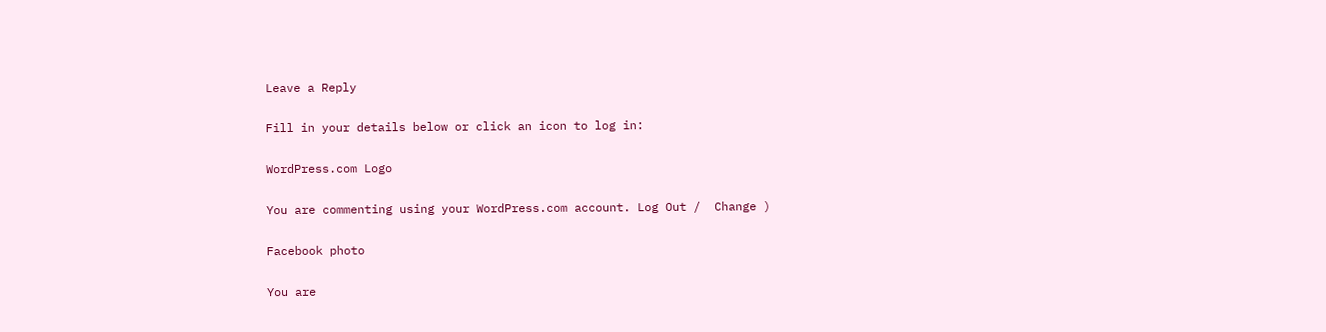Leave a Reply

Fill in your details below or click an icon to log in:

WordPress.com Logo

You are commenting using your WordPress.com account. Log Out /  Change )

Facebook photo

You are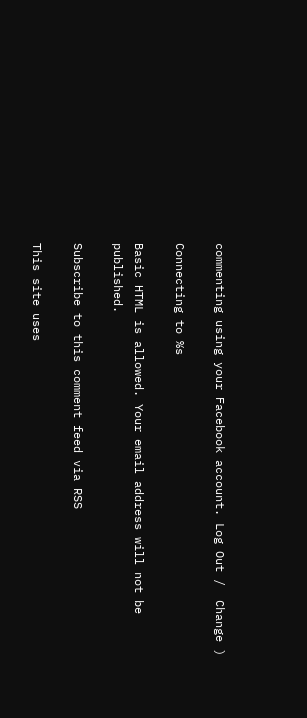commenting using your Facebook account. Log Out /  Change )

Connecting to %s

Basic HTML is allowed. Your email address will not be published.

Subscribe to this comment feed via RSS

This site uses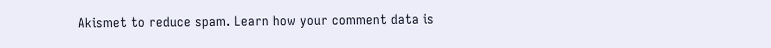Akismet to reduce spam. Learn how your comment data is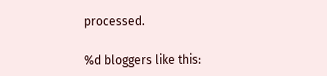processed.

%d bloggers like this: